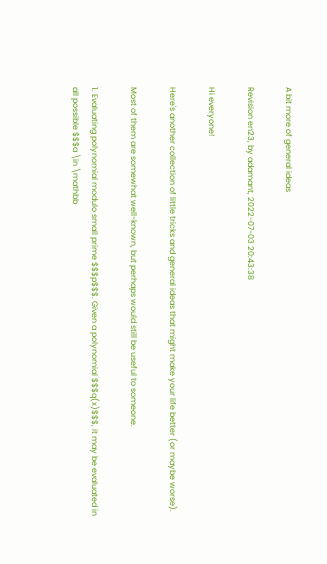A bit more of general ideas

Revision en23, by adamant, 2022-07-03 20:43:38

Hi everyone!

Here's another collection of little tricks and general ideas that might make your life better (or maybe worse).

Most of them are somewhat well-known, but perhaps would still be useful to someone.

1. Evaluating polynomial modulo small prime $$$p$$$. Given a polynomial $$$q(x)$$$, it may be evaluated in all possible $$$a \in \mathbb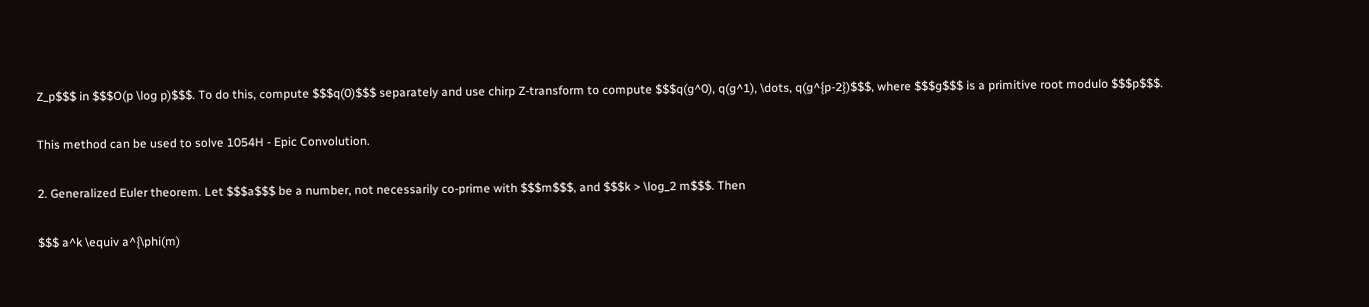Z_p$$$ in $$$O(p \log p)$$$. To do this, compute $$$q(0)$$$ separately and use chirp Z-transform to compute $$$q(g^0), q(g^1), \dots, q(g^{p-2})$$$, where $$$g$$$ is a primitive root modulo $$$p$$$.

This method can be used to solve 1054H - Epic Convolution.

2. Generalized Euler theorem. Let $$$a$$$ be a number, not necessarily co-prime with $$$m$$$, and $$$k > \log_2 m$$$. Then

$$$ a^k \equiv a^{\phi(m)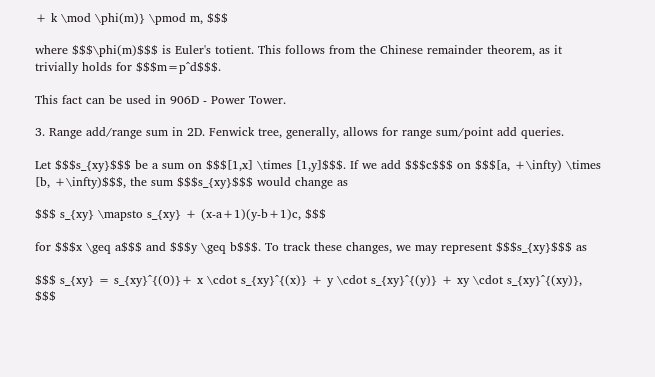+ k \mod \phi(m)} \pmod m, $$$

where $$$\phi(m)$$$ is Euler's totient. This follows from the Chinese remainder theorem, as it trivially holds for $$$m=p^d$$$.

This fact can be used in 906D - Power Tower.

3. Range add/range sum in 2D. Fenwick tree, generally, allows for range sum/point add queries.

Let $$$s_{xy}$$$ be a sum on $$$[1,x] \times [1,y]$$$. If we add $$$c$$$ on $$$[a, +\infty) \times [b, +\infty)$$$, the sum $$$s_{xy}$$$ would change as

$$$ s_{xy} \mapsto s_{xy} + (x-a+1)(y-b+1)c, $$$

for $$$x \geq a$$$ and $$$y \geq b$$$. To track these changes, we may represent $$$s_{xy}$$$ as

$$$ s_{xy} = s_{xy}^{(0)}+ x \cdot s_{xy}^{(x)} + y \cdot s_{xy}^{(y)} + xy \cdot s_{xy}^{(xy)}, $$$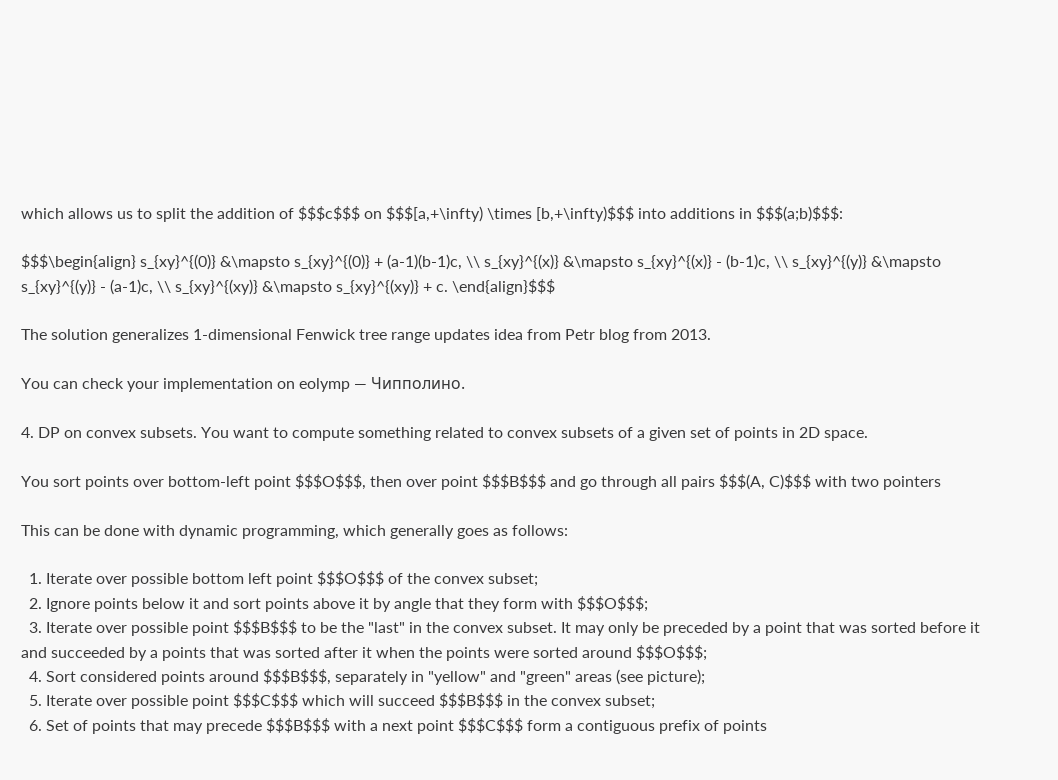which allows us to split the addition of $$$c$$$ on $$$[a,+\infty) \times [b,+\infty)$$$ into additions in $$$(a;b)$$$:

$$$\begin{align} s_{xy}^{(0)} &\mapsto s_{xy}^{(0)} + (a-1)(b-1)c, \\ s_{xy}^{(x)} &\mapsto s_{xy}^{(x)} - (b-1)c, \\ s_{xy}^{(y)} &\mapsto s_{xy}^{(y)} - (a-1)c, \\ s_{xy}^{(xy)} &\mapsto s_{xy}^{(xy)} + c. \end{align}$$$

The solution generalizes 1-dimensional Fenwick tree range updates idea from Petr blog from 2013.

You can check your implementation on eolymp — Чипполино.

4. DP on convex subsets. You want to compute something related to convex subsets of a given set of points in 2D space.

You sort points over bottom-left point $$$O$$$, then over point $$$B$$$ and go through all pairs $$$(A, C)$$$ with two pointers

This can be done with dynamic programming, which generally goes as follows:

  1. Iterate over possible bottom left point $$$O$$$ of the convex subset;
  2. Ignore points below it and sort points above it by angle that they form with $$$O$$$;
  3. Iterate over possible point $$$B$$$ to be the "last" in the convex subset. It may only be preceded by a point that was sorted before it and succeeded by a points that was sorted after it when the points were sorted around $$$O$$$;
  4. Sort considered points around $$$B$$$, separately in "yellow" and "green" areas (see picture);
  5. Iterate over possible point $$$C$$$ which will succeed $$$B$$$ in the convex subset;
  6. Set of points that may precede $$$B$$$ with a next point $$$C$$$ form a contiguous prefix of points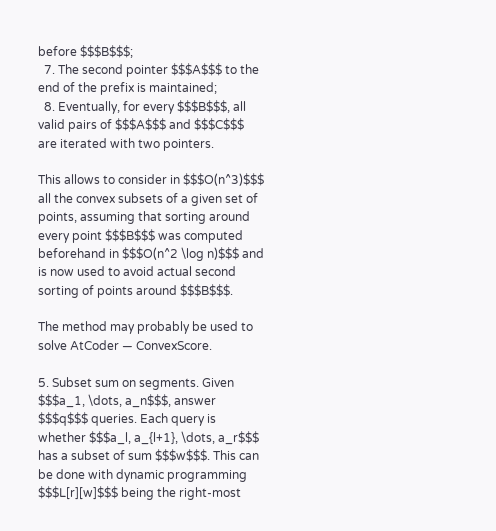before $$$B$$$;
  7. The second pointer $$$A$$$ to the end of the prefix is maintained;
  8. Eventually, for every $$$B$$$, all valid pairs of $$$A$$$ and $$$C$$$ are iterated with two pointers.

This allows to consider in $$$O(n^3)$$$ all the convex subsets of a given set of points, assuming that sorting around every point $$$B$$$ was computed beforehand in $$$O(n^2 \log n)$$$ and is now used to avoid actual second sorting of points around $$$B$$$.

The method may probably be used to solve AtCoder — ConvexScore.

5. Subset sum on segments. Given $$$a_1, \dots, a_n$$$, answer $$$q$$$ queries. Each query is whether $$$a_l, a_{l+1}, \dots, a_r$$$ has a subset of sum $$$w$$$. This can be done with dynamic programming $$$L[r][w]$$$ being the right-most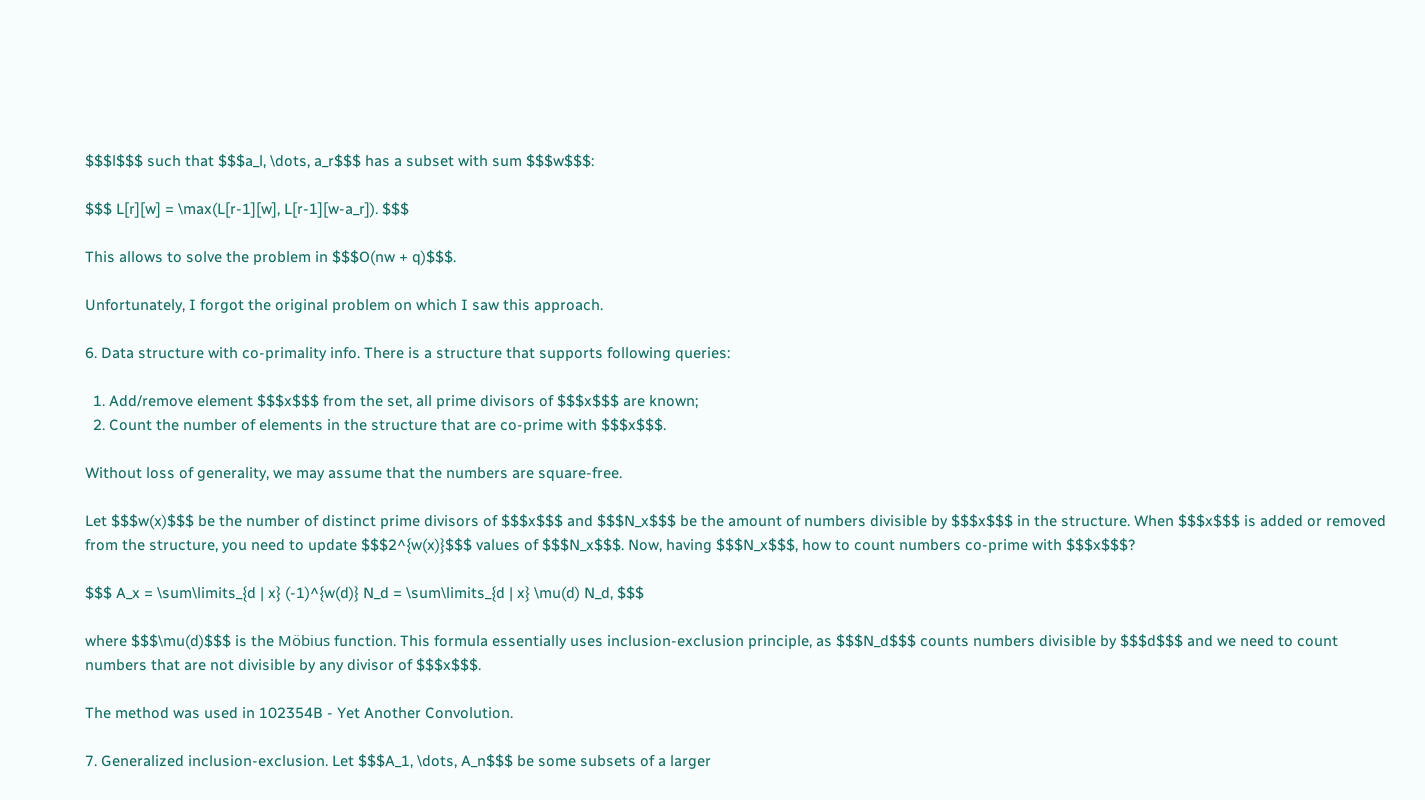$$$l$$$ such that $$$a_l, \dots, a_r$$$ has a subset with sum $$$w$$$:

$$$ L[r][w] = \max(L[r-1][w], L[r-1][w-a_r]). $$$

This allows to solve the problem in $$$O(nw + q)$$$.

Unfortunately, I forgot the original problem on which I saw this approach.

6. Data structure with co-primality info. There is a structure that supports following queries:

  1. Add/remove element $$$x$$$ from the set, all prime divisors of $$$x$$$ are known;
  2. Count the number of elements in the structure that are co-prime with $$$x$$$.

Without loss of generality, we may assume that the numbers are square-free.

Let $$$w(x)$$$ be the number of distinct prime divisors of $$$x$$$ and $$$N_x$$$ be the amount of numbers divisible by $$$x$$$ in the structure. When $$$x$$$ is added or removed from the structure, you need to update $$$2^{w(x)}$$$ values of $$$N_x$$$. Now, having $$$N_x$$$, how to count numbers co-prime with $$$x$$$?

$$$ A_x = \sum\limits_{d | x} (-1)^{w(d)} N_d = \sum\limits_{d | x} \mu(d) N_d, $$$

where $$$\mu(d)$$$ is the Möbius function. This formula essentially uses inclusion-exclusion principle, as $$$N_d$$$ counts numbers divisible by $$$d$$$ and we need to count numbers that are not divisible by any divisor of $$$x$$$.

The method was used in 102354B - Yet Another Convolution.

7. Generalized inclusion-exclusion. Let $$$A_1, \dots, A_n$$$ be some subsets of a larger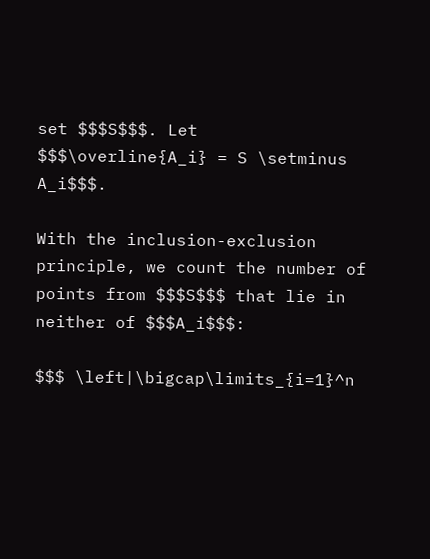set $$$S$$$. Let $$$\overline{A_i} = S \setminus A_i$$$.

With the inclusion-exclusion principle, we count the number of points from $$$S$$$ that lie in neither of $$$A_i$$$:

$$$ \left|\bigcap\limits_{i=1}^n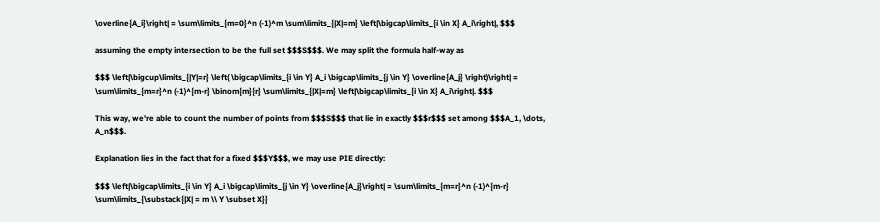\overline{A_i}\right| = \sum\limits_{m=0}^n (-1)^m \sum\limits_{|X|=m} \left|\bigcap\limits_{i \in X} A_i\right|, $$$

assuming the empty intersection to be the full set $$$S$$$. We may split the formula half-way as

$$$ \left|\bigcup\limits_{|Y|=r} \left( \bigcap\limits_{i \in Y} A_i \bigcap\limits_{j \in Y} \overline{A_j} \right)\right| = \sum\limits_{m=r}^n (-1)^{m-r} \binom{m}{r} \sum\limits_{|X|=m} \left|\bigcap\limits_{i \in X} A_i\right|. $$$

This way, we're able to count the number of points from $$$S$$$ that lie in exactly $$$r$$$ set among $$$A_1, \dots, A_n$$$.

Explanation lies in the fact that for a fixed $$$Y$$$, we may use PIE directly:

$$$ \left|\bigcap\limits_{i \in Y} A_i \bigcap\limits_{j \in Y} \overline{A_j}\right| = \sum\limits_{m=r}^n (-1)^{m-r} \sum\limits_{\substack{|X| = m \\ Y \subset X}}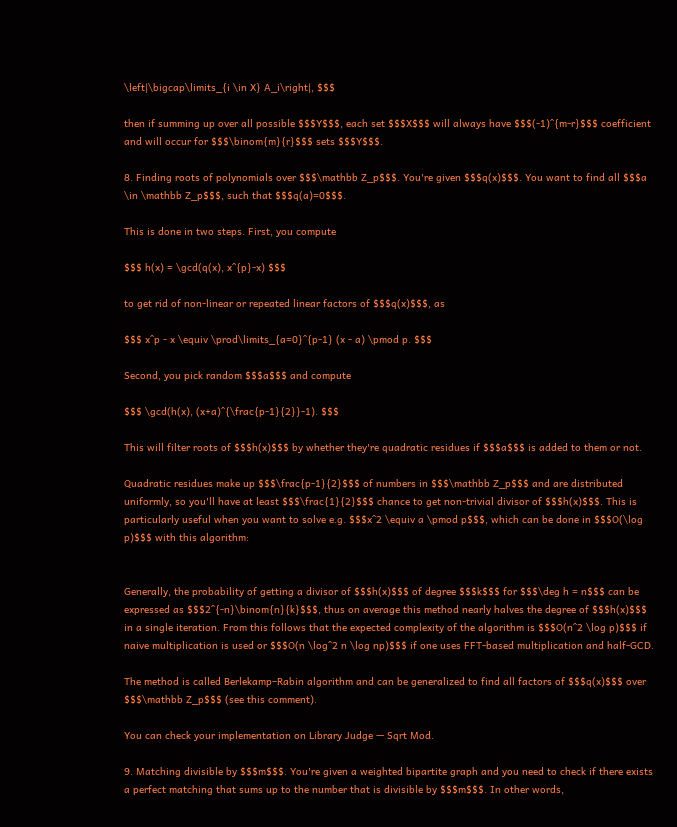\left|\bigcap\limits_{i \in X} A_i\right|, $$$

then if summing up over all possible $$$Y$$$, each set $$$X$$$ will always have $$$(-1)^{m-r}$$$ coefficient and will occur for $$$\binom{m}{r}$$$ sets $$$Y$$$.

8. Finding roots of polynomials over $$$\mathbb Z_p$$$. You're given $$$q(x)$$$. You want to find all $$$a \in \mathbb Z_p$$$, such that $$$q(a)=0$$$.

This is done in two steps. First, you compute

$$$ h(x) = \gcd(q(x), x^{p}-x) $$$

to get rid of non-linear or repeated linear factors of $$$q(x)$$$, as

$$$ x^p - x \equiv \prod\limits_{a=0}^{p-1} (x - a) \pmod p. $$$

Second, you pick random $$$a$$$ and compute

$$$ \gcd(h(x), (x+a)^{\frac{p-1}{2}}-1). $$$

This will filter roots of $$$h(x)$$$ by whether they're quadratic residues if $$$a$$$ is added to them or not.

Quadratic residues make up $$$\frac{p-1}{2}$$$ of numbers in $$$\mathbb Z_p$$$ and are distributed uniformly, so you'll have at least $$$\frac{1}{2}$$$ chance to get non-trivial divisor of $$$h(x)$$$. This is particularly useful when you want to solve e.g. $$$x^2 \equiv a \pmod p$$$, which can be done in $$$O(\log p)$$$ with this algorithm:


Generally, the probability of getting a divisor of $$$h(x)$$$ of degree $$$k$$$ for $$$\deg h = n$$$ can be expressed as $$$2^{-n}\binom{n}{k}$$$, thus on average this method nearly halves the degree of $$$h(x)$$$ in a single iteration. From this follows that the expected complexity of the algorithm is $$$O(n^2 \log p)$$$ if naive multiplication is used or $$$O(n \log^2 n \log np)$$$ if one uses FFT-based multiplication and half-GCD.

The method is called Berlekamp–Rabin algorithm and can be generalized to find all factors of $$$q(x)$$$ over $$$\mathbb Z_p$$$ (see this comment).

You can check your implementation on Library Judge — Sqrt Mod.

9. Matching divisible by $$$m$$$. You're given a weighted bipartite graph and you need to check if there exists a perfect matching that sums up to the number that is divisible by $$$m$$$. In other words,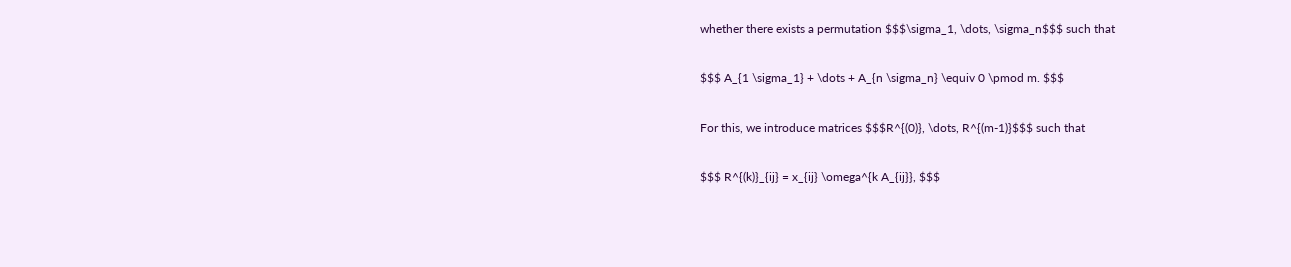whether there exists a permutation $$$\sigma_1, \dots, \sigma_n$$$ such that

$$$ A_{1 \sigma_1} + \dots + A_{n \sigma_n} \equiv 0 \pmod m. $$$

For this, we introduce matrices $$$R^{(0)}, \dots, R^{(m-1)}$$$ such that

$$$ R^{(k)}_{ij} = x_{ij} \omega^{k A_{ij}}, $$$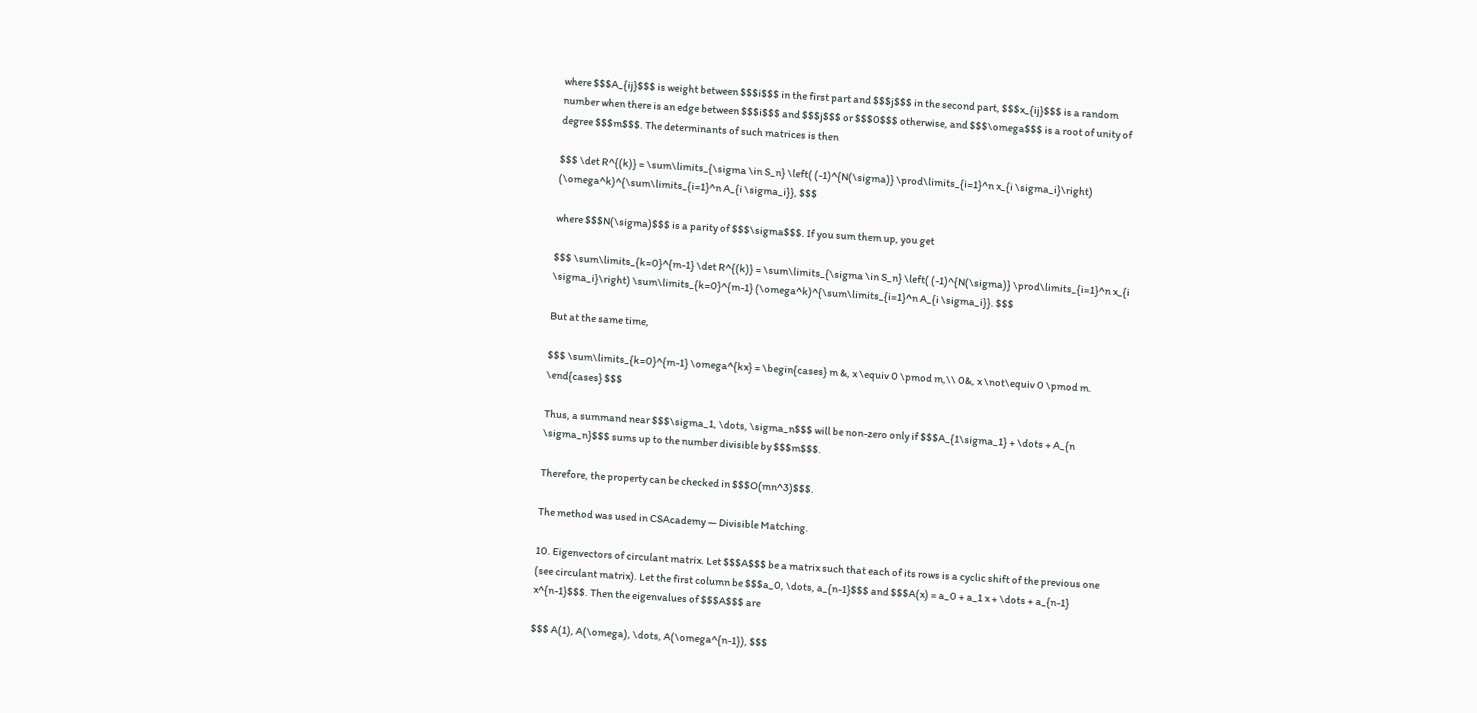where $$$A_{ij}$$$ is weight between $$$i$$$ in the first part and $$$j$$$ in the second part, $$$x_{ij}$$$ is a random number when there is an edge between $$$i$$$ and $$$j$$$ or $$$0$$$ otherwise, and $$$\omega$$$ is a root of unity of degree $$$m$$$. The determinants of such matrices is then

$$$ \det R^{(k)} = \sum\limits_{\sigma \in S_n} \left( (-1)^{N(\sigma)} \prod\limits_{i=1}^n x_{i \sigma_i}\right) (\omega^k)^{\sum\limits_{i=1}^n A_{i \sigma_i}}, $$$

where $$$N(\sigma)$$$ is a parity of $$$\sigma$$$. If you sum them up, you get

$$$ \sum\limits_{k=0}^{m-1} \det R^{(k)} = \sum\limits_{\sigma \in S_n} \left( (-1)^{N(\sigma)} \prod\limits_{i=1}^n x_{i \sigma_i}\right) \sum\limits_{k=0}^{m-1} (\omega^k)^{\sum\limits_{i=1}^n A_{i \sigma_i}}. $$$

But at the same time,

$$$ \sum\limits_{k=0}^{m-1} \omega^{kx} = \begin{cases} m &, x \equiv 0 \pmod m,\\ 0&, x \not\equiv 0 \pmod m. \end{cases} $$$

Thus, a summand near $$$\sigma_1, \dots, \sigma_n$$$ will be non-zero only if $$$A_{1\sigma_1} + \dots + A_{n \sigma_n}$$$ sums up to the number divisible by $$$m$$$.

Therefore, the property can be checked in $$$O(mn^3)$$$.

The method was used in CSAcademy — Divisible Matching.

10. Eigenvectors of circulant matrix. Let $$$A$$$ be a matrix such that each of its rows is a cyclic shift of the previous one (see circulant matrix). Let the first column be $$$a_0, \dots, a_{n-1}$$$ and $$$A(x) = a_0 + a_1 x + \dots + a_{n-1} x^{n-1}$$$. Then the eigenvalues of $$$A$$$ are

$$$ A(1), A(\omega), \dots, A(\omega^{n-1}), $$$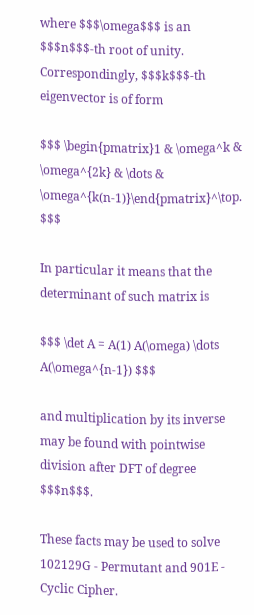where $$$\omega$$$ is an $$$n$$$-th root of unity. Correspondingly, $$$k$$$-th eigenvector is of form

$$$ \begin{pmatrix}1 & \omega^k & \omega^{2k} & \dots & \omega^{k(n-1)}\end{pmatrix}^\top. $$$

In particular it means that the determinant of such matrix is

$$$ \det A = A(1) A(\omega) \dots A(\omega^{n-1}) $$$

and multiplication by its inverse may be found with pointwise division after DFT of degree $$$n$$$.

These facts may be used to solve 102129G - Permutant and 901E - Cyclic Cipher.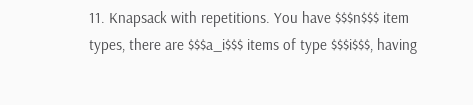11. Knapsack with repetitions. You have $$$n$$$ item types, there are $$$a_i$$$ items of type $$$i$$$, having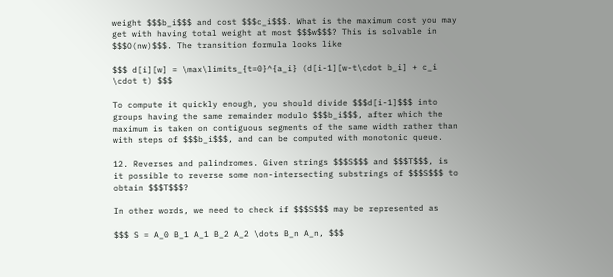weight $$$b_i$$$ and cost $$$c_i$$$. What is the maximum cost you may get with having total weight at most $$$w$$$? This is solvable in $$$O(nw)$$$. The transition formula looks like

$$$ d[i][w] = \max\limits_{t=0}^{a_i} (d[i-1][w-t\cdot b_i] + c_i \cdot t) $$$

To compute it quickly enough, you should divide $$$d[i-1]$$$ into groups having the same remainder modulo $$$b_i$$$, after which the maximum is taken on contiguous segments of the same width rather than with steps of $$$b_i$$$, and can be computed with monotonic queue.

12. Reverses and palindromes. Given strings $$$S$$$ and $$$T$$$, is it possible to reverse some non-intersecting substrings of $$$S$$$ to obtain $$$T$$$?

In other words, we need to check if $$$S$$$ may be represented as

$$$ S = A_0 B_1 A_1 B_2 A_2 \dots B_n A_n, $$$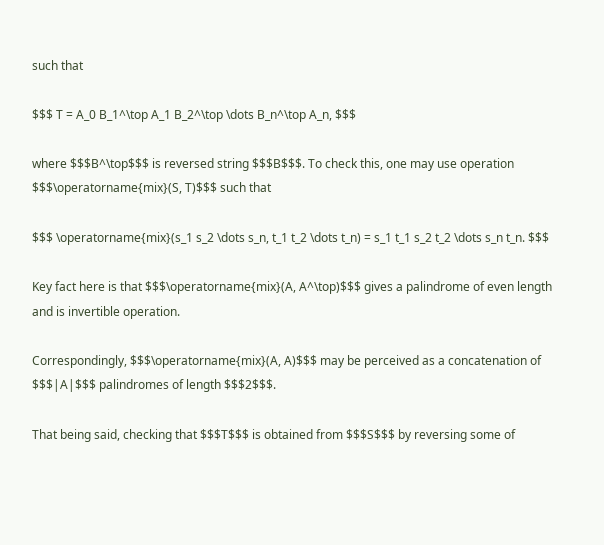such that

$$$ T = A_0 B_1^\top A_1 B_2^\top \dots B_n^\top A_n, $$$

where $$$B^\top$$$ is reversed string $$$B$$$. To check this, one may use operation $$$\operatorname{mix}(S, T)$$$ such that

$$$ \operatorname{mix}(s_1 s_2 \dots s_n, t_1 t_2 \dots t_n) = s_1 t_1 s_2 t_2 \dots s_n t_n. $$$

Key fact here is that $$$\operatorname{mix}(A, A^\top)$$$ gives a palindrome of even length and is invertible operation.

Correspondingly, $$$\operatorname{mix}(A, A)$$$ may be perceived as a concatenation of $$$|A|$$$ palindromes of length $$$2$$$.

That being said, checking that $$$T$$$ is obtained from $$$S$$$ by reversing some of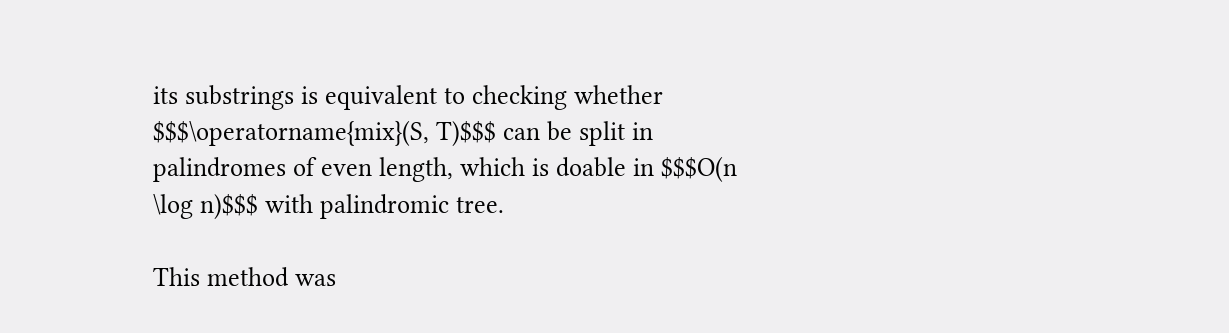its substrings is equivalent to checking whether $$$\operatorname{mix}(S, T)$$$ can be split in palindromes of even length, which is doable in $$$O(n \log n)$$$ with palindromic tree.

This method was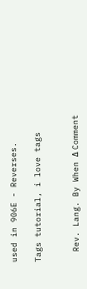used in 906E - Reverses.

Tags tutorial, i love tags


  Rev. Lang. By When Δ Comment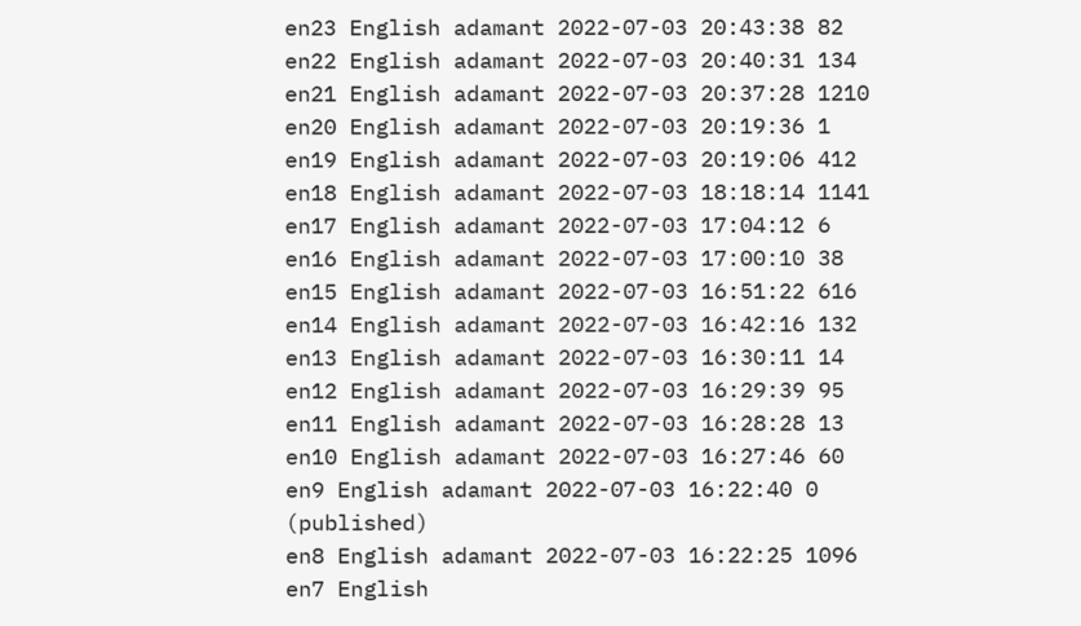en23 English adamant 2022-07-03 20:43:38 82
en22 English adamant 2022-07-03 20:40:31 134
en21 English adamant 2022-07-03 20:37:28 1210
en20 English adamant 2022-07-03 20:19:36 1
en19 English adamant 2022-07-03 20:19:06 412
en18 English adamant 2022-07-03 18:18:14 1141
en17 English adamant 2022-07-03 17:04:12 6
en16 English adamant 2022-07-03 17:00:10 38
en15 English adamant 2022-07-03 16:51:22 616
en14 English adamant 2022-07-03 16:42:16 132
en13 English adamant 2022-07-03 16:30:11 14
en12 English adamant 2022-07-03 16:29:39 95
en11 English adamant 2022-07-03 16:28:28 13
en10 English adamant 2022-07-03 16:27:46 60
en9 English adamant 2022-07-03 16:22:40 0 (published)
en8 English adamant 2022-07-03 16:22:25 1096
en7 English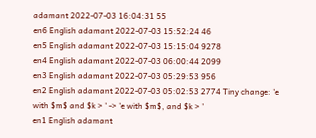adamant 2022-07-03 16:04:31 55
en6 English adamant 2022-07-03 15:52:24 46
en5 English adamant 2022-07-03 15:15:04 9278
en4 English adamant 2022-07-03 06:00:44 2099
en3 English adamant 2022-07-03 05:29:53 956
en2 English adamant 2022-07-03 05:02:53 2774 Tiny change: 'e with $m$ and $k > ' -> 'e with $m$, and $k > '
en1 English adamant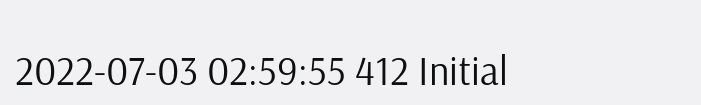2022-07-03 02:59:55 412 Initial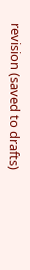revision (saved to drafts)